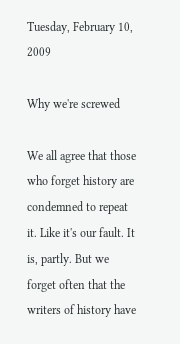Tuesday, February 10, 2009

Why we're screwed

We all agree that those who forget history are condemned to repeat it. Like it's our fault. It is, partly. But we forget often that the writers of history have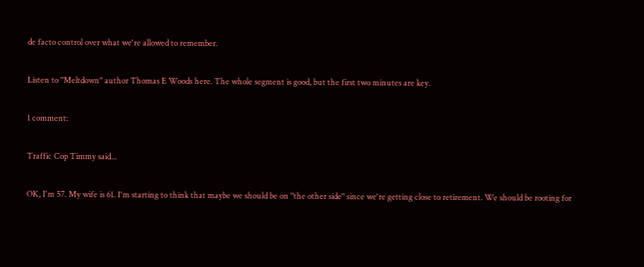de facto control over what we're allowed to remember.

Listen to "Meltdown" author Thomas E Woods here. The whole segment is good, but the first two minutes are key.

1 comment:

Traffic Cop Timmy said...

OK, I'm 57. My wife is 61. I'm starting to think that maybe we should be on "the other side" since we're getting close to retirement. We should be rooting for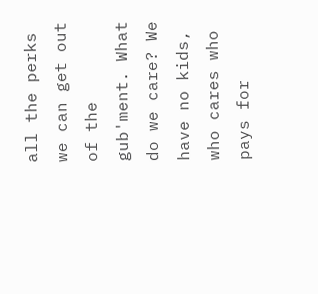all the perks we can get out of the gub'ment. What do we care? We have no kids, who cares who pays for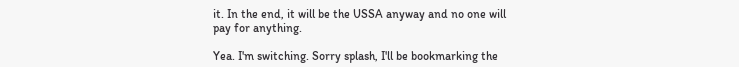it. In the end, it will be the USSA anyway and no one will pay for anything.

Yea. I'm switching. Sorry splash, I'll be bookmarking the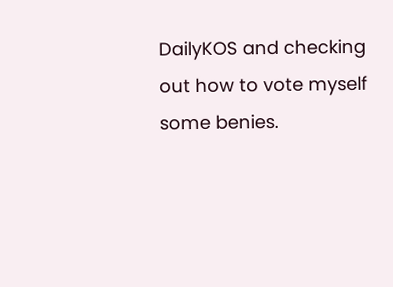DailyKOS and checking out how to vote myself some benies.